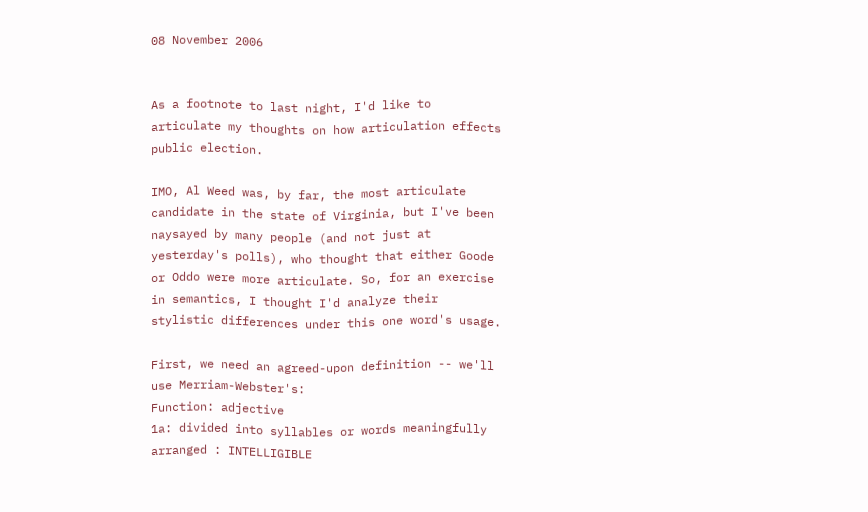08 November 2006


As a footnote to last night, I'd like to articulate my thoughts on how articulation effects public election.

IMO, Al Weed was, by far, the most articulate candidate in the state of Virginia, but I've been naysayed by many people (and not just at yesterday's polls), who thought that either Goode or Oddo were more articulate. So, for an exercise in semantics, I thought I'd analyze their stylistic differences under this one word's usage.

First, we need an agreed-upon definition -- we'll use Merriam-Webster's:
Function: adjective
1a: divided into syllables or words meaningfully arranged : INTELLIGIBLE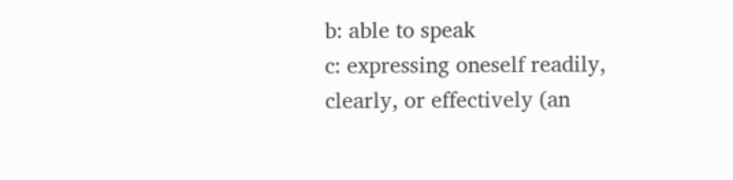b: able to speak
c: expressing oneself readily, clearly, or effectively (an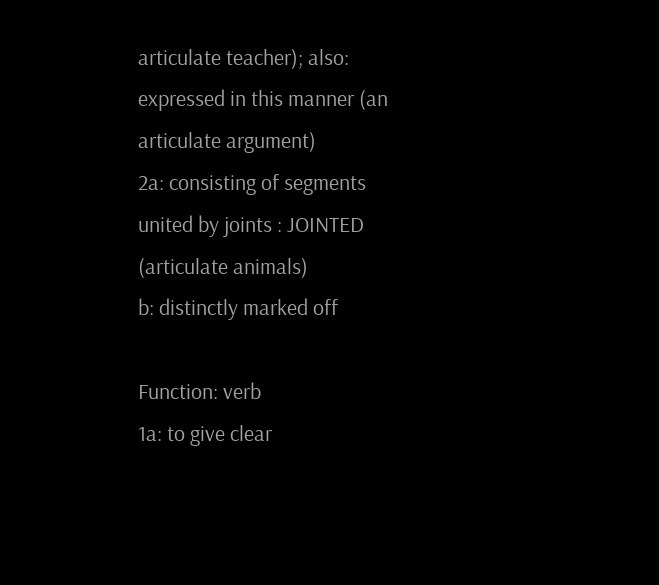articulate teacher); also: expressed in this manner (an articulate argument)
2a: consisting of segments united by joints : JOINTED (articulate animals)
b: distinctly marked off

Function: verb
1a: to give clear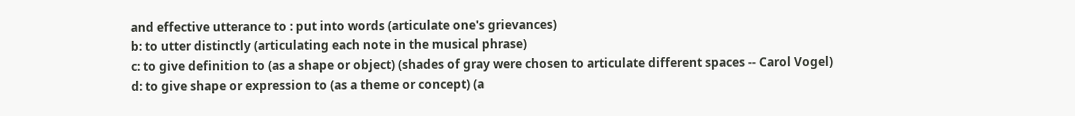and effective utterance to : put into words (articulate one's grievances)
b: to utter distinctly (articulating each note in the musical phrase)
c: to give definition to (as a shape or object) (shades of gray were chosen to articulate different spaces -- Carol Vogel)
d: to give shape or expression to (as a theme or concept) (a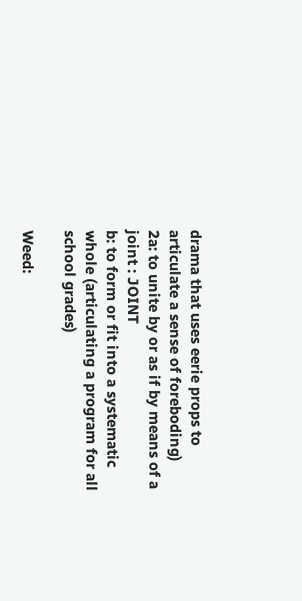drama that uses eerie props to articulate a sense of foreboding)
2a: to unite by or as if by means of a joint : JOINT
b: to form or fit into a systematic whole (articulating a program for all school grades)

Weed: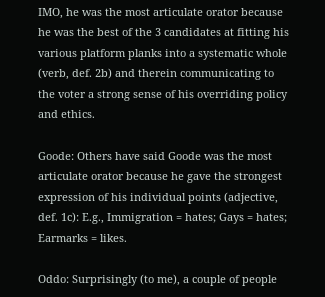IMO, he was the most articulate orator because he was the best of the 3 candidates at fitting his various platform planks into a systematic whole (verb, def. 2b) and therein communicating to the voter a strong sense of his overriding policy and ethics.

Goode: Others have said Goode was the most articulate orator because he gave the strongest expression of his individual points (adjective, def. 1c): E.g., Immigration = hates; Gays = hates; Earmarks = likes.

Oddo: Surprisingly (to me), a couple of people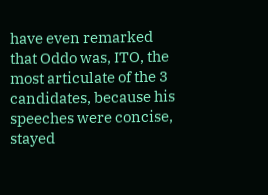have even remarked that Oddo was, ITO, the most articulate of the 3 candidates, because his speeches were concise, stayed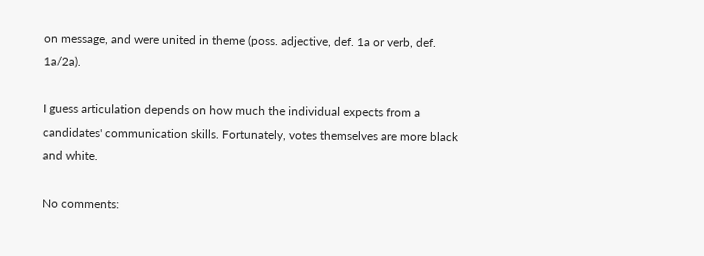on message, and were united in theme (poss. adjective, def. 1a or verb, def. 1a/2a).

I guess articulation depends on how much the individual expects from a candidates' communication skills. Fortunately, votes themselves are more black and white.

No comments: